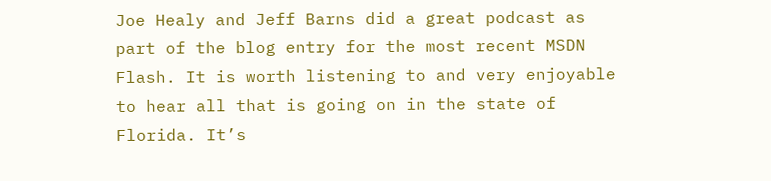Joe Healy and Jeff Barns did a great podcast as part of the blog entry for the most recent MSDN Flash. It is worth listening to and very enjoyable to hear all that is going on in the state of Florida. It’s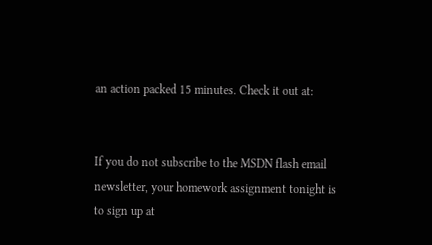an action packed 15 minutes. Check it out at:


If you do not subscribe to the MSDN flash email newsletter, your homework assignment tonight is to sign up at